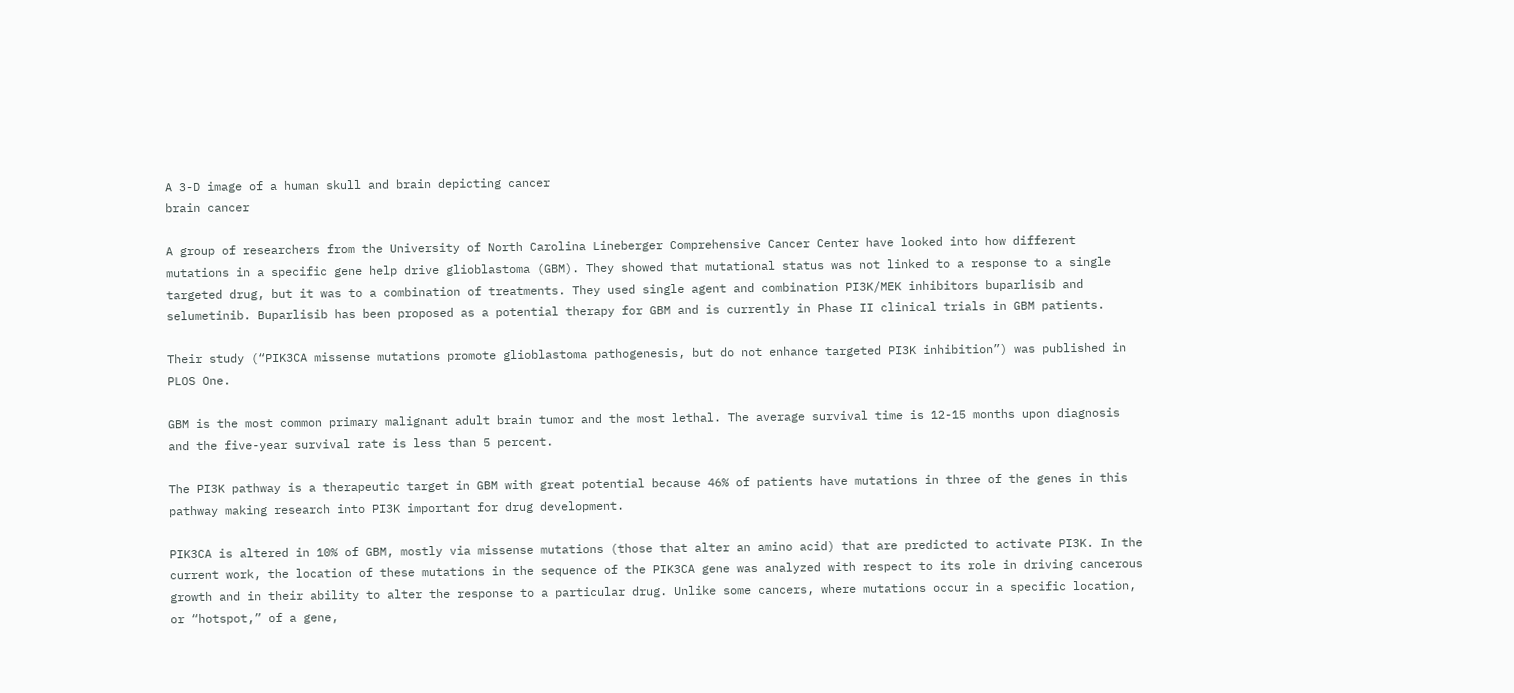A 3-D image of a human skull and brain depicting cancer
brain cancer

A group of researchers from the University of North Carolina Lineberger Comprehensive Cancer Center have looked into how different mutations in a specific gene help drive glioblastoma (GBM). They showed that mutational status was not linked to a response to a single targeted drug, but it was to a combination of treatments. They used single agent and combination PI3K/MEK inhibitors buparlisib and selumetinib. Buparlisib has been proposed as a potential therapy for GBM and is currently in Phase II clinical trials in GBM patients.

Their study (“PIK3CA missense mutations promote glioblastoma pathogenesis, but do not enhance targeted PI3K inhibition”) was published in PLOS One.

GBM is the most common primary malignant adult brain tumor and the most lethal. The average survival time is 12-15 months upon diagnosis and the five-year survival rate is less than 5 percent.

The PI3K pathway is a therapeutic target in GBM with great potential because 46% of patients have mutations in three of the genes in this pathway making research into PI3K important for drug development.

PIK3CA is altered in 10% of GBM, mostly via missense mutations (those that alter an amino acid) that are predicted to activate PI3K. In the current work, the location of these mutations in the sequence of the PIK3CA gene was analyzed with respect to its role in driving cancerous growth and in their ability to alter the response to a particular drug. Unlike some cancers, where mutations occur in a specific location, or “hotspot,” of a gene,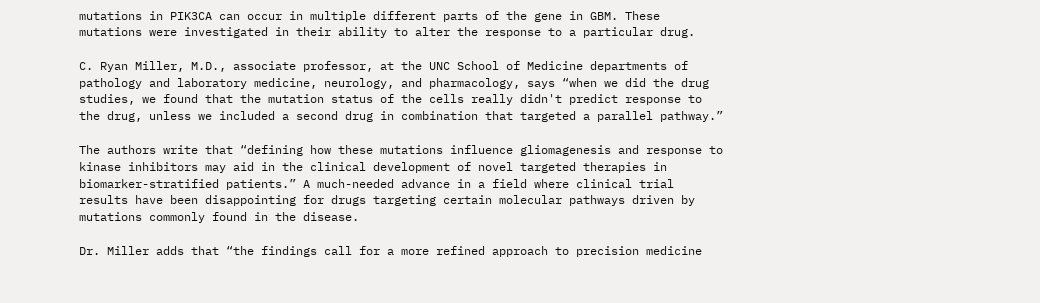mutations in PIK3CA can occur in multiple different parts of the gene in GBM. These mutations were investigated in their ability to alter the response to a particular drug.

C. Ryan Miller, M.D., associate professor, at the UNC School of Medicine departments of pathology and laboratory medicine, neurology, and pharmacology, says “when we did the drug studies, we found that the mutation status of the cells really didn't predict response to the drug, unless we included a second drug in combination that targeted a parallel pathway.”

The authors write that “defining how these mutations influence gliomagenesis and response to kinase inhibitors may aid in the clinical development of novel targeted therapies in biomarker-stratified patients.” A much-needed advance in a field where clinical trial results have been disappointing for drugs targeting certain molecular pathways driven by mutations commonly found in the disease.

Dr. Miller adds that “the findings call for a more refined approach to precision medicine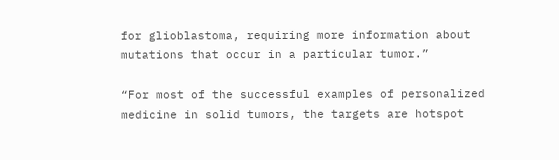for glioblastoma, requiring more information about mutations that occur in a particular tumor.”

“For most of the successful examples of personalized medicine in solid tumors, the targets are hotspot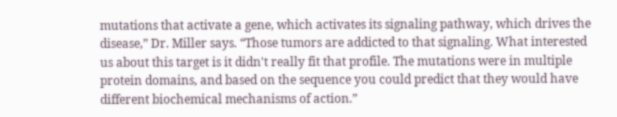mutations that activate a gene, which activates its signaling pathway, which drives the disease,” Dr. Miller says. “Those tumors are addicted to that signaling. What interested us about this target is it didn't really fit that profile. The mutations were in multiple protein domains, and based on the sequence you could predict that they would have different biochemical mechanisms of action.”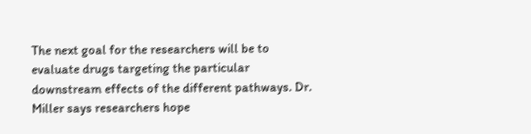The next goal for the researchers will be to evaluate drugs targeting the particular downstream effects of the different pathways. Dr. Miller says researchers hope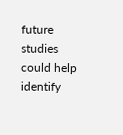future studies could help identify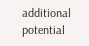additional potential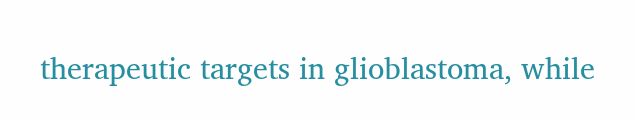therapeutic targets in glioblastoma, while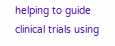helping to guide clinical trials using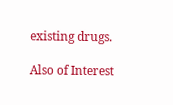existing drugs.

Also of Interest